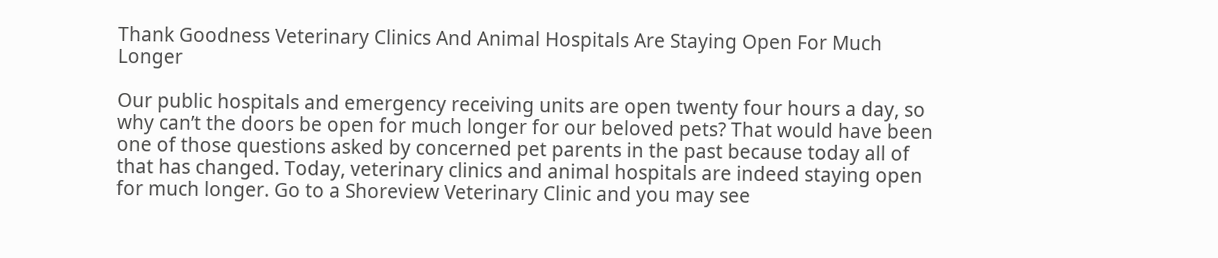Thank Goodness Veterinary Clinics And Animal Hospitals Are Staying Open For Much Longer

Our public hospitals and emergency receiving units are open twenty four hours a day, so why can’t the doors be open for much longer for our beloved pets? That would have been one of those questions asked by concerned pet parents in the past because today all of that has changed. Today, veterinary clinics and animal hospitals are indeed staying open for much longer. Go to a Shoreview Veterinary Clinic and you may see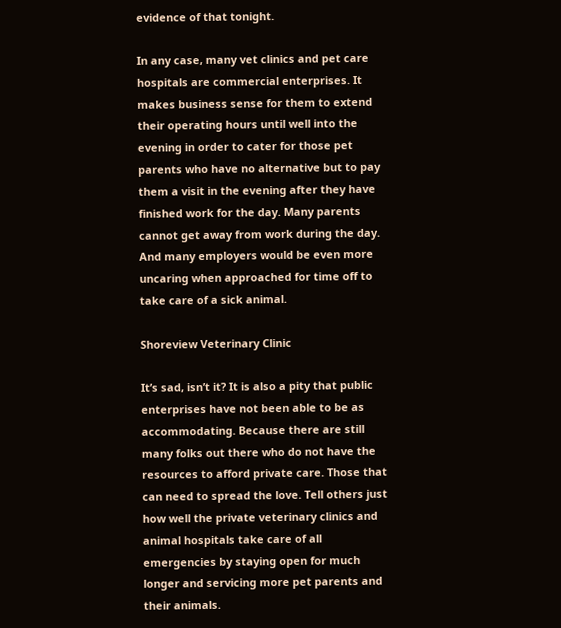evidence of that tonight.

In any case, many vet clinics and pet care hospitals are commercial enterprises. It makes business sense for them to extend their operating hours until well into the evening in order to cater for those pet parents who have no alternative but to pay them a visit in the evening after they have finished work for the day. Many parents cannot get away from work during the day. And many employers would be even more uncaring when approached for time off to take care of a sick animal.

Shoreview Veterinary Clinic

It’s sad, isn’t it? It is also a pity that public enterprises have not been able to be as accommodating. Because there are still many folks out there who do not have the resources to afford private care. Those that can need to spread the love. Tell others just how well the private veterinary clinics and animal hospitals take care of all emergencies by staying open for much longer and servicing more pet parents and their animals.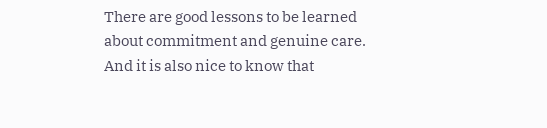There are good lessons to be learned about commitment and genuine care. And it is also nice to know that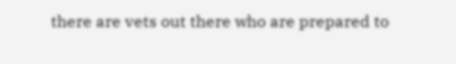there are vets out there who are prepared to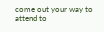come out your way to attend to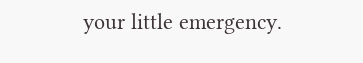your little emergency.